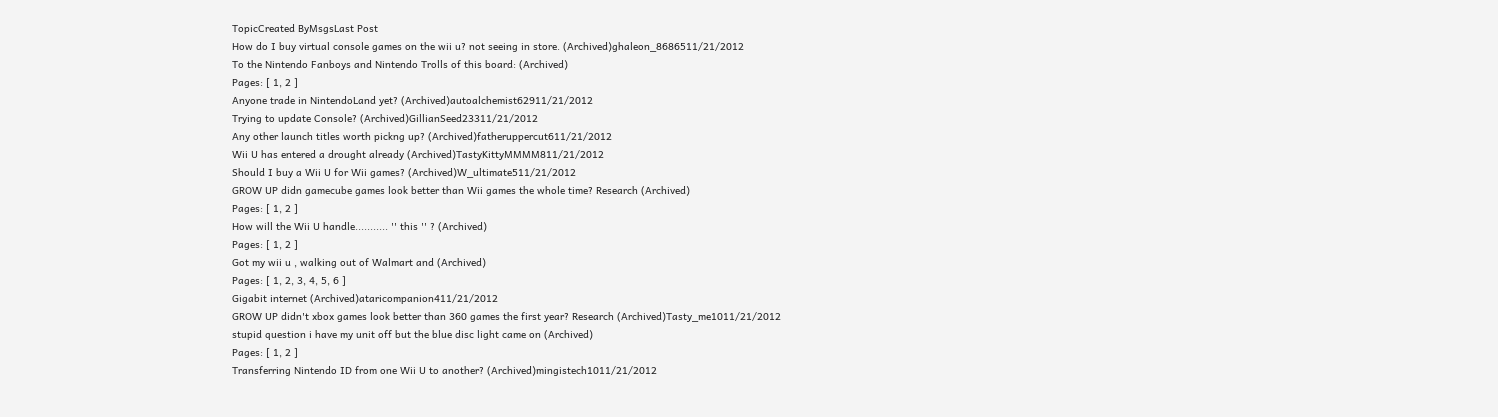TopicCreated ByMsgsLast Post
How do I buy virtual console games on the wii u? not seeing in store. (Archived)ghaleon_8686511/21/2012
To the Nintendo Fanboys and Nintendo Trolls of this board: (Archived)
Pages: [ 1, 2 ]
Anyone trade in NintendoLand yet? (Archived)autoalchemist62911/21/2012
Trying to update Console? (Archived)GillianSeed23311/21/2012
Any other launch titles worth pickng up? (Archived)fatheruppercut611/21/2012
Wii U has entered a drought already (Archived)TastyKittyMMMM811/21/2012
Should I buy a Wii U for Wii games? (Archived)W_ultimate511/21/2012
GROW UP didn gamecube games look better than Wii games the whole time? Research (Archived)
Pages: [ 1, 2 ]
How will the Wii U handle........... '' this '' ? (Archived)
Pages: [ 1, 2 ]
Got my wii u , walking out of Walmart and (Archived)
Pages: [ 1, 2, 3, 4, 5, 6 ]
Gigabit internet (Archived)ataricompanion411/21/2012
GROW UP didn't xbox games look better than 360 games the first year? Research (Archived)Tasty_me1011/21/2012
stupid question i have my unit off but the blue disc light came on (Archived)
Pages: [ 1, 2 ]
Transferring Nintendo ID from one Wii U to another? (Archived)mingistech1011/21/2012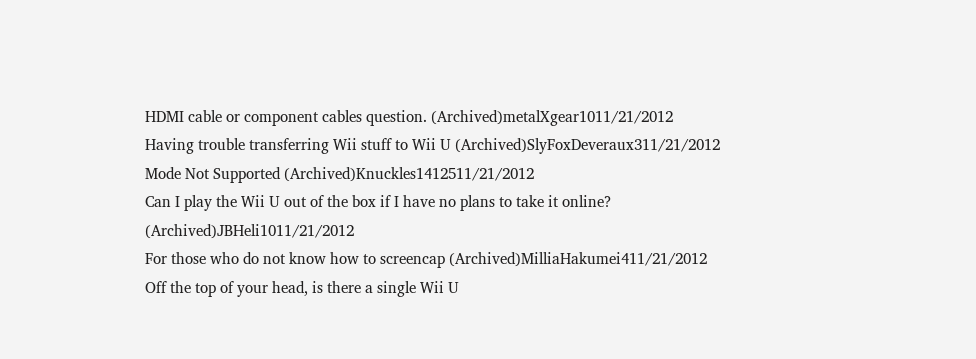HDMI cable or component cables question. (Archived)metalXgear1011/21/2012
Having trouble transferring Wii stuff to Wii U (Archived)SlyFoxDeveraux311/21/2012
Mode Not Supported (Archived)Knuckles1412511/21/2012
Can I play the Wii U out of the box if I have no plans to take it online? (Archived)JBHeli1011/21/2012
For those who do not know how to screencap (Archived)MilliaHakumei411/21/2012
Off the top of your head, is there a single Wii U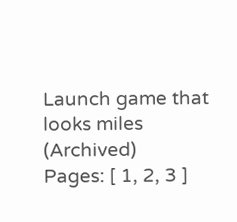Launch game that looks miles (Archived)
Pages: [ 1, 2, 3 ]